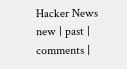Hacker News new | past | comments |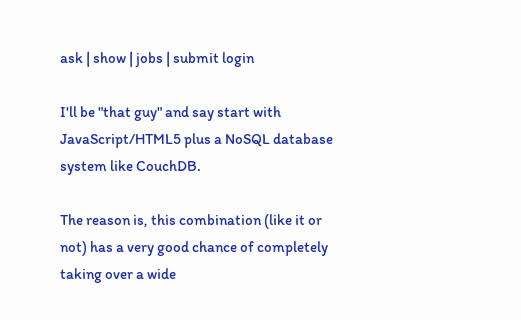ask | show | jobs | submit login

I'll be "that guy" and say start with JavaScript/HTML5 plus a NoSQL database system like CouchDB.

The reason is, this combination (like it or not) has a very good chance of completely taking over a wide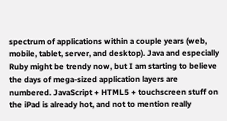spectrum of applications within a couple years (web, mobile, tablet, server, and desktop). Java and especially Ruby might be trendy now, but I am starting to believe the days of mega-sized application layers are numbered. JavaScript + HTML5 + touchscreen stuff on the iPad is already hot, and not to mention really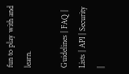fun to play with and learn.

Guidelines | FAQ | Lists | API | Security |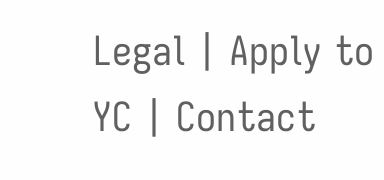Legal | Apply to YC | Contact